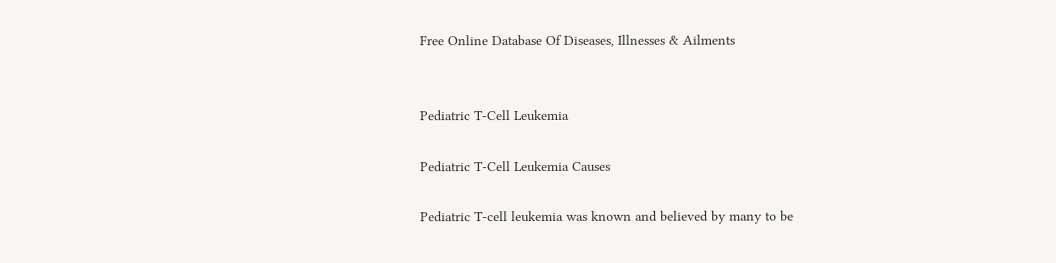Free Online Database Of Diseases, Illnesses & Ailments


Pediatric T-Cell Leukemia

Pediatric T-Cell Leukemia Causes

Pediatric T-cell leukemia was known and believed by many to be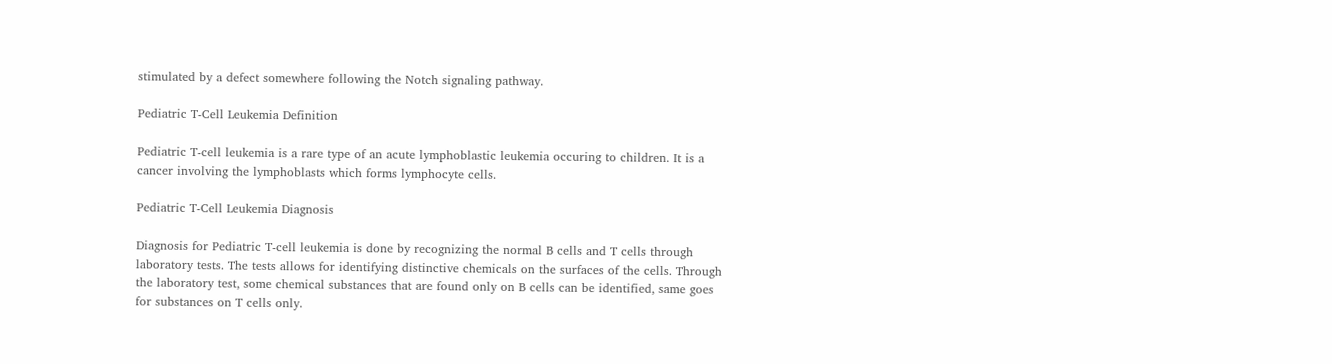stimulated by a defect somewhere following the Notch signaling pathway.

Pediatric T-Cell Leukemia Definition

Pediatric T-cell leukemia is a rare type of an acute lymphoblastic leukemia occuring to children. It is a cancer involving the lymphoblasts which forms lymphocyte cells.

Pediatric T-Cell Leukemia Diagnosis

Diagnosis for Pediatric T-cell leukemia is done by recognizing the normal B cells and T cells through laboratory tests. The tests allows for identifying distinctive chemicals on the surfaces of the cells. Through the laboratory test, some chemical substances that are found only on B cells can be identified, same goes for substances on T cells only.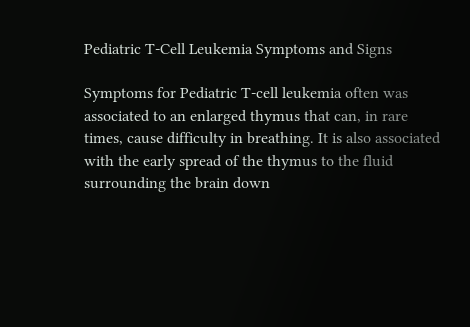Pediatric T-Cell Leukemia Symptoms and Signs

Symptoms for Pediatric T-cell leukemia often was associated to an enlarged thymus that can, in rare times, cause difficulty in breathing. It is also associated with the early spread of the thymus to the fluid surrounding the brain down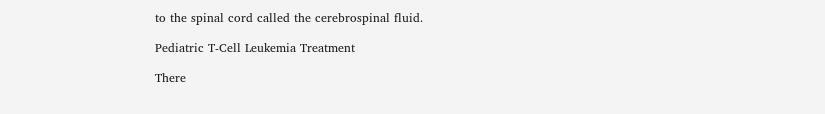to the spinal cord called the cerebrospinal fluid.

Pediatric T-Cell Leukemia Treatment

There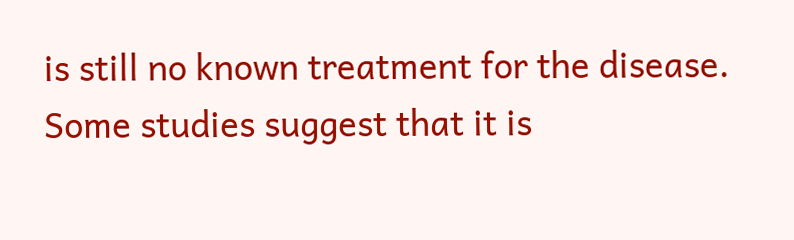is still no known treatment for the disease. Some studies suggest that it is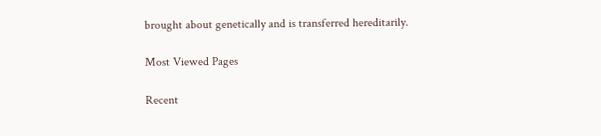brought about genetically and is transferred hereditarily.

Most Viewed Pages

Recent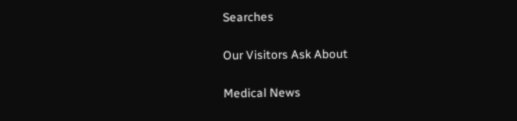Searches

Our Visitors Ask About

Medical News